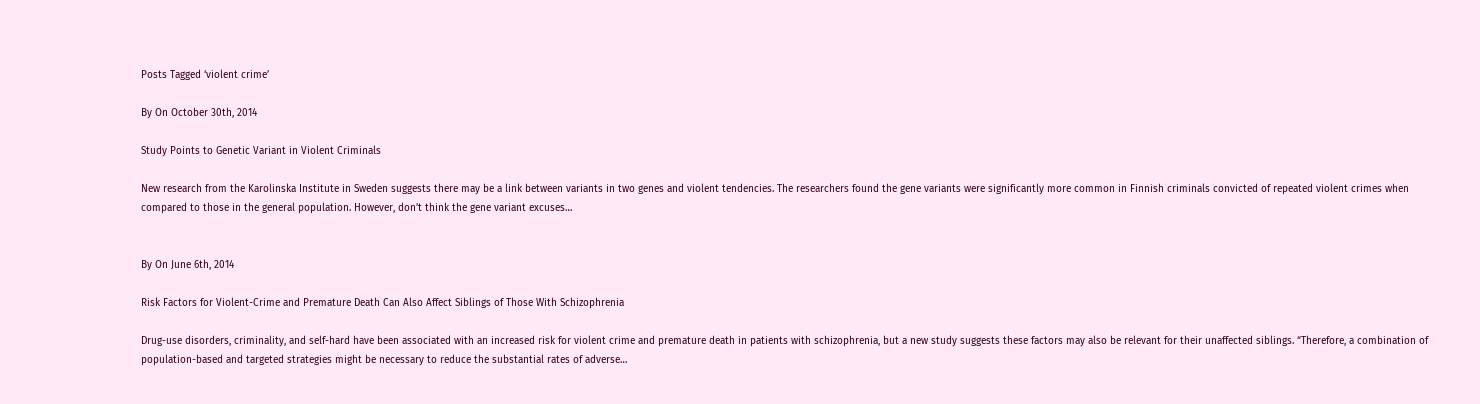Posts Tagged ‘violent crime’

By On October 30th, 2014

Study Points to Genetic Variant in Violent Criminals

New research from the Karolinska Institute in Sweden suggests there may be a link between variants in two genes and violent tendencies. The researchers found the gene variants were significantly more common in Finnish criminals convicted of repeated violent crimes when compared to those in the general population. However, don’t think the gene variant excuses…


By On June 6th, 2014

Risk Factors for Violent-Crime and Premature Death Can Also Affect Siblings of Those With Schizophrenia

Drug-use disorders, criminality, and self-hard have been associated with an increased risk for violent crime and premature death in patients with schizophrenia, but a new study suggests these factors may also be relevant for their unaffected siblings. “Therefore, a combination of population-based and targeted strategies might be necessary to reduce the substantial rates of adverse…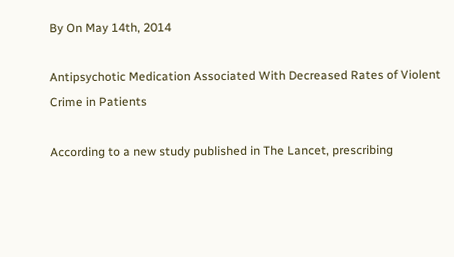By On May 14th, 2014

Antipsychotic Medication Associated With Decreased Rates of Violent Crime in Patients

According to a new study published in The Lancet, prescribing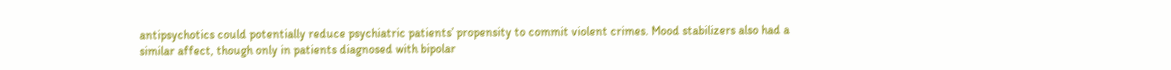antipsychotics could potentially reduce psychiatric patients’ propensity to commit violent crimes. Mood stabilizers also had a similar affect, though only in patients diagnosed with bipolar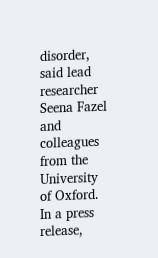disorder, said lead researcher Seena Fazel and colleagues from the University of Oxford. In a press release,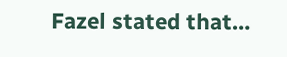Fazel stated that…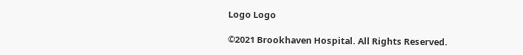Logo Logo

©2021 Brookhaven Hospital. All Rights Reserved.